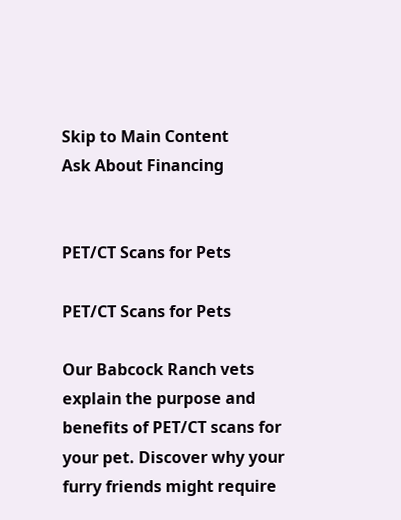Skip to Main Content
Ask About Financing


PET/CT Scans for Pets

PET/CT Scans for Pets

Our Babcock Ranch vets explain the purpose and benefits of PET/CT scans for your pet. Discover why your furry friends might require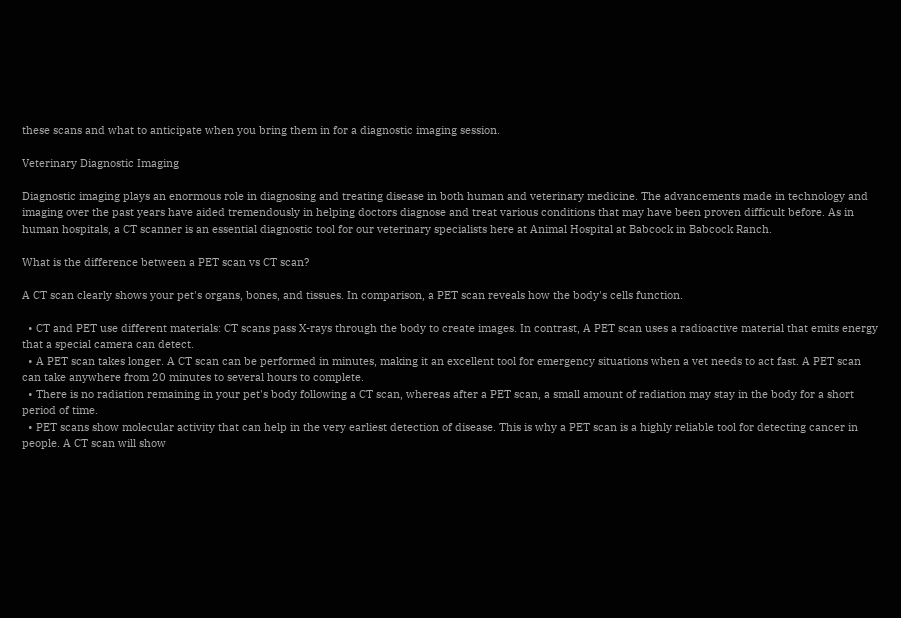these scans and what to anticipate when you bring them in for a diagnostic imaging session.

Veterinary Diagnostic Imaging

Diagnostic imaging plays an enormous role in diagnosing and treating disease in both human and veterinary medicine. The advancements made in technology and imaging over the past years have aided tremendously in helping doctors diagnose and treat various conditions that may have been proven difficult before. As in human hospitals, a CT scanner is an essential diagnostic tool for our veterinary specialists here at Animal Hospital at Babcock in Babcock Ranch.

What is the difference between a PET scan vs CT scan?

A CT scan clearly shows your pet's organs, bones, and tissues. In comparison, a PET scan reveals how the body's cells function.

  • CT and PET use different materials: CT scans pass X-rays through the body to create images. In contrast, A PET scan uses a radioactive material that emits energy that a special camera can detect.
  • A PET scan takes longer. A CT scan can be performed in minutes, making it an excellent tool for emergency situations when a vet needs to act fast. A PET scan can take anywhere from 20 minutes to several hours to complete.
  • There is no radiation remaining in your pet's body following a CT scan, whereas after a PET scan, a small amount of radiation may stay in the body for a short period of time.
  • PET scans show molecular activity that can help in the very earliest detection of disease. This is why a PET scan is a highly reliable tool for detecting cancer in people. A CT scan will show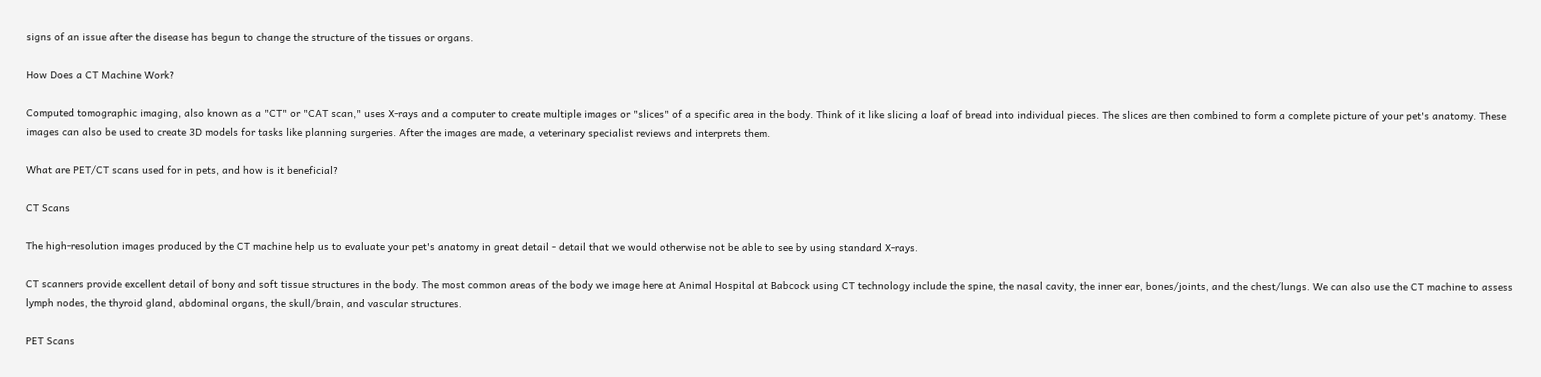signs of an issue after the disease has begun to change the structure of the tissues or organs.

How Does a CT Machine Work?

Computed tomographic imaging, also known as a "CT" or "CAT scan," uses X-rays and a computer to create multiple images or "slices" of a specific area in the body. Think of it like slicing a loaf of bread into individual pieces. The slices are then combined to form a complete picture of your pet's anatomy. These images can also be used to create 3D models for tasks like planning surgeries. After the images are made, a veterinary specialist reviews and interprets them.

What are PET/CT scans used for in pets, and how is it beneficial?

CT Scans

The high-resolution images produced by the CT machine help us to evaluate your pet's anatomy in great detail - detail that we would otherwise not be able to see by using standard X-rays.

CT scanners provide excellent detail of bony and soft tissue structures in the body. The most common areas of the body we image here at Animal Hospital at Babcock using CT technology include the spine, the nasal cavity, the inner ear, bones/joints, and the chest/lungs. We can also use the CT machine to assess lymph nodes, the thyroid gland, abdominal organs, the skull/brain, and vascular structures.

PET Scans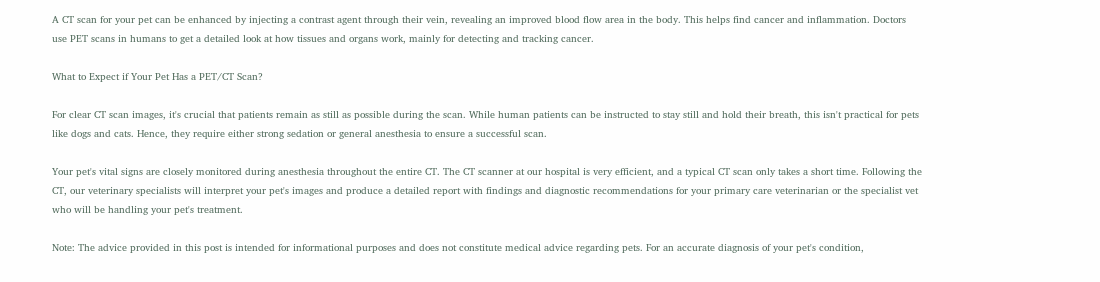A CT scan for your pet can be enhanced by injecting a contrast agent through their vein, revealing an improved blood flow area in the body. This helps find cancer and inflammation. Doctors use PET scans in humans to get a detailed look at how tissues and organs work, mainly for detecting and tracking cancer.

What to Expect if Your Pet Has a PET/CT Scan?

For clear CT scan images, it's crucial that patients remain as still as possible during the scan. While human patients can be instructed to stay still and hold their breath, this isn't practical for pets like dogs and cats. Hence, they require either strong sedation or general anesthesia to ensure a successful scan.

Your pet's vital signs are closely monitored during anesthesia throughout the entire CT. The CT scanner at our hospital is very efficient, and a typical CT scan only takes a short time. Following the CT, our veterinary specialists will interpret your pet's images and produce a detailed report with findings and diagnostic recommendations for your primary care veterinarian or the specialist vet who will be handling your pet's treatment.

Note: The advice provided in this post is intended for informational purposes and does not constitute medical advice regarding pets. For an accurate diagnosis of your pet's condition,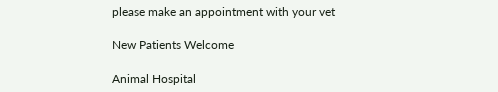please make an appointment with your vet

New Patients Welcome

Animal Hospital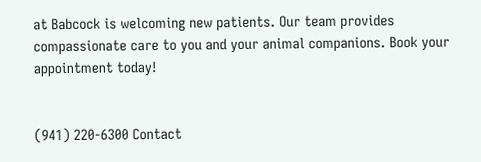at Babcock is welcoming new patients. Our team provides compassionate care to you and your animal companions. Book your appointment today!


(941) 220-6300 Contact